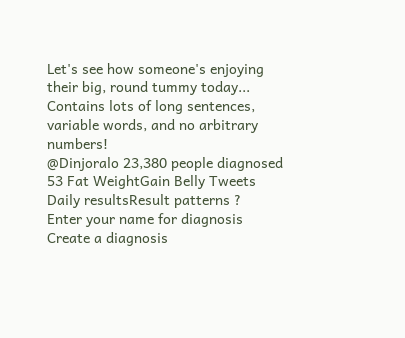Let's see how someone's enjoying their big, round tummy today... Contains lots of long sentences, variable words, and no arbitrary numbers!
@Dinjoralo 23,380 people diagnosed
53 Fat WeightGain Belly Tweets Daily resultsResult patterns ?
Enter your name for diagnosis
Create a diagnosis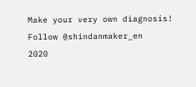Make your very own diagnosis!
Follow @shindanmaker_en
2020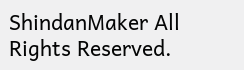ShindanMaker All Rights Reserved.